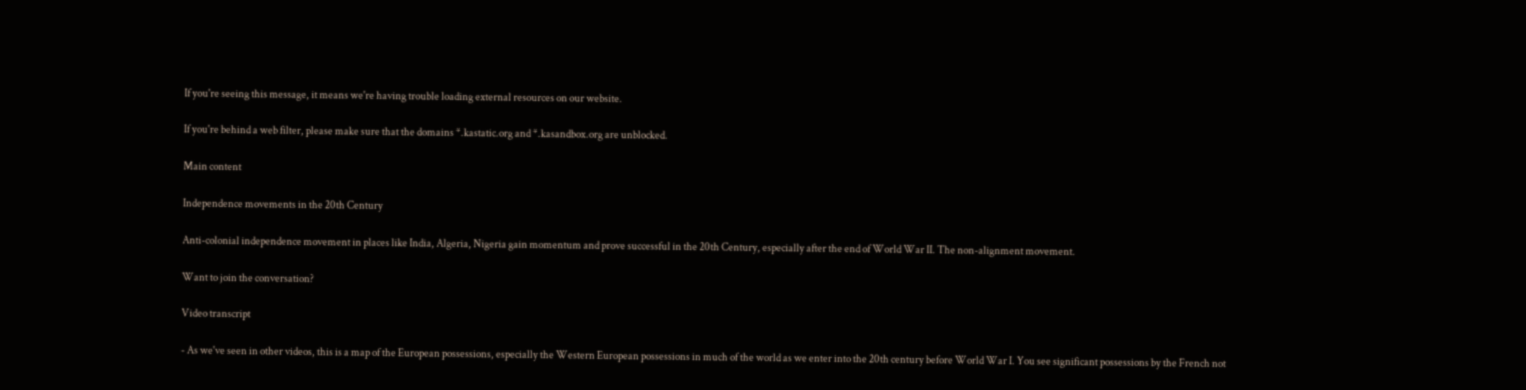If you're seeing this message, it means we're having trouble loading external resources on our website.

If you're behind a web filter, please make sure that the domains *.kastatic.org and *.kasandbox.org are unblocked.

Main content

Independence movements in the 20th Century

Anti-colonial independence movement in places like India, Algeria, Nigeria gain momentum and prove successful in the 20th Century, especially after the end of World War II. The non-alignment movement.

Want to join the conversation?

Video transcript

- As we've seen in other videos, this is a map of the European possessions, especially the Western European possessions in much of the world as we enter into the 20th century before World War I. You see significant possessions by the French not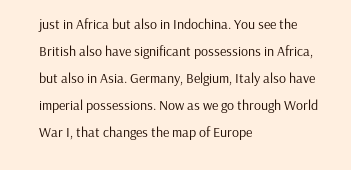just in Africa but also in Indochina. You see the British also have significant possessions in Africa, but also in Asia. Germany, Belgium, Italy also have imperial possessions. Now as we go through World War I, that changes the map of Europe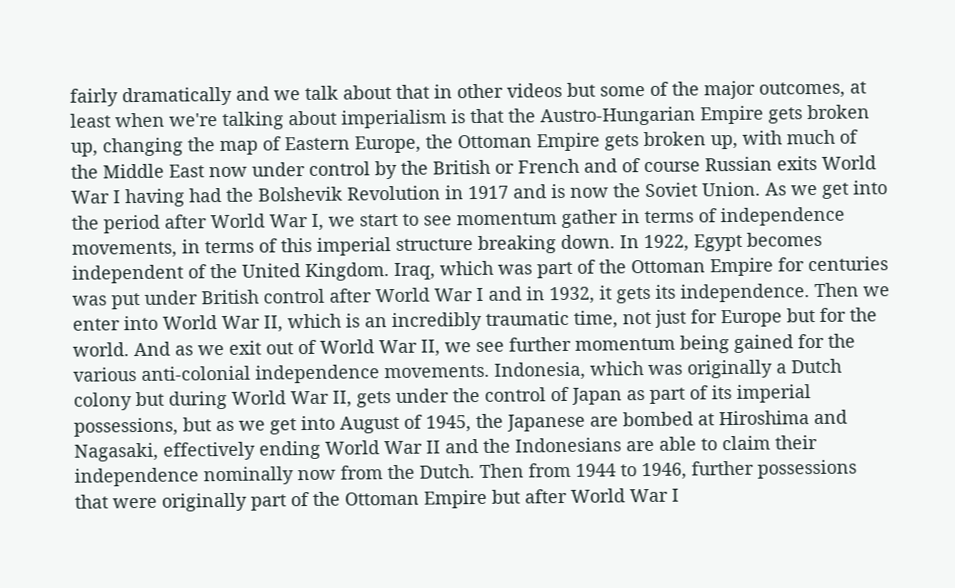fairly dramatically and we talk about that in other videos but some of the major outcomes, at least when we're talking about imperialism is that the Austro-Hungarian Empire gets broken up, changing the map of Eastern Europe, the Ottoman Empire gets broken up, with much of the Middle East now under control by the British or French and of course Russian exits World War I having had the Bolshevik Revolution in 1917 and is now the Soviet Union. As we get into the period after World War I, we start to see momentum gather in terms of independence movements, in terms of this imperial structure breaking down. In 1922, Egypt becomes independent of the United Kingdom. Iraq, which was part of the Ottoman Empire for centuries was put under British control after World War I and in 1932, it gets its independence. Then we enter into World War II, which is an incredibly traumatic time, not just for Europe but for the world. And as we exit out of World War II, we see further momentum being gained for the various anti-colonial independence movements. Indonesia, which was originally a Dutch colony but during World War II, gets under the control of Japan as part of its imperial possessions, but as we get into August of 1945, the Japanese are bombed at Hiroshima and Nagasaki, effectively ending World War II and the Indonesians are able to claim their independence nominally now from the Dutch. Then from 1944 to 1946, further possessions that were originally part of the Ottoman Empire but after World War I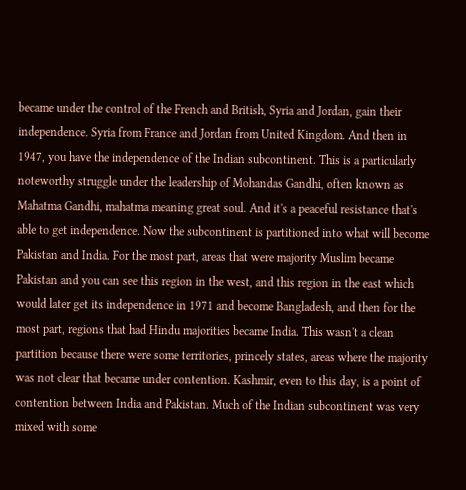became under the control of the French and British, Syria and Jordan, gain their independence. Syria from France and Jordan from United Kingdom. And then in 1947, you have the independence of the Indian subcontinent. This is a particularly noteworthy struggle under the leadership of Mohandas Gandhi, often known as Mahatma Gandhi, mahatma meaning great soul. And it's a peaceful resistance that's able to get independence. Now the subcontinent is partitioned into what will become Pakistan and India. For the most part, areas that were majority Muslim became Pakistan and you can see this region in the west, and this region in the east which would later get its independence in 1971 and become Bangladesh, and then for the most part, regions that had Hindu majorities became India. This wasn't a clean partition because there were some territories, princely states, areas where the majority was not clear that became under contention. Kashmir, even to this day, is a point of contention between India and Pakistan. Much of the Indian subcontinent was very mixed with some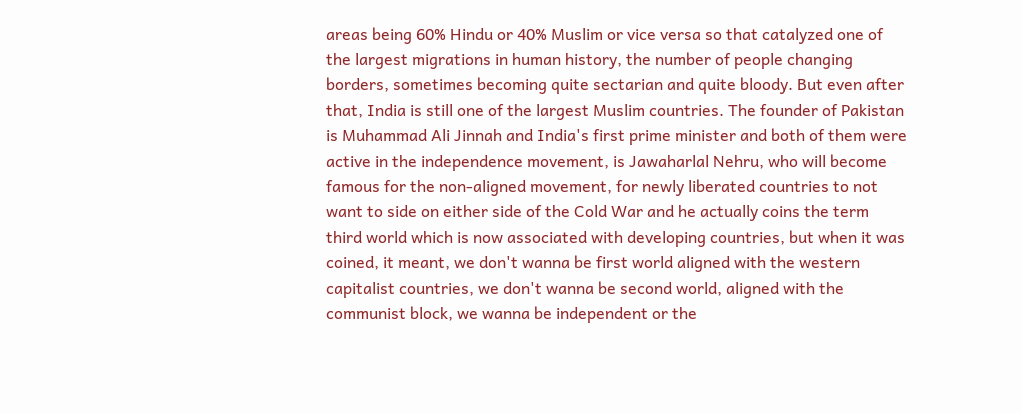areas being 60% Hindu or 40% Muslim or vice versa so that catalyzed one of the largest migrations in human history, the number of people changing borders, sometimes becoming quite sectarian and quite bloody. But even after that, India is still one of the largest Muslim countries. The founder of Pakistan is Muhammad Ali Jinnah and India's first prime minister and both of them were active in the independence movement, is Jawaharlal Nehru, who will become famous for the non-aligned movement, for newly liberated countries to not want to side on either side of the Cold War and he actually coins the term third world which is now associated with developing countries, but when it was coined, it meant, we don't wanna be first world aligned with the western capitalist countries, we don't wanna be second world, aligned with the communist block, we wanna be independent or the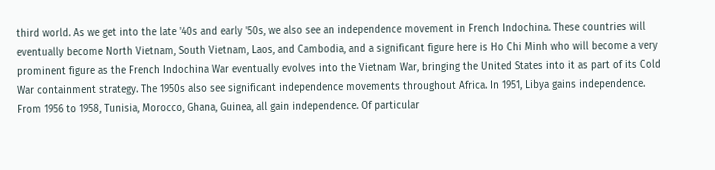third world. As we get into the late '40s and early '50s, we also see an independence movement in French Indochina. These countries will eventually become North Vietnam, South Vietnam, Laos, and Cambodia, and a significant figure here is Ho Chi Minh who will become a very prominent figure as the French Indochina War eventually evolves into the Vietnam War, bringing the United States into it as part of its Cold War containment strategy. The 1950s also see significant independence movements throughout Africa. In 1951, Libya gains independence. From 1956 to 1958, Tunisia, Morocco, Ghana, Guinea, all gain independence. Of particular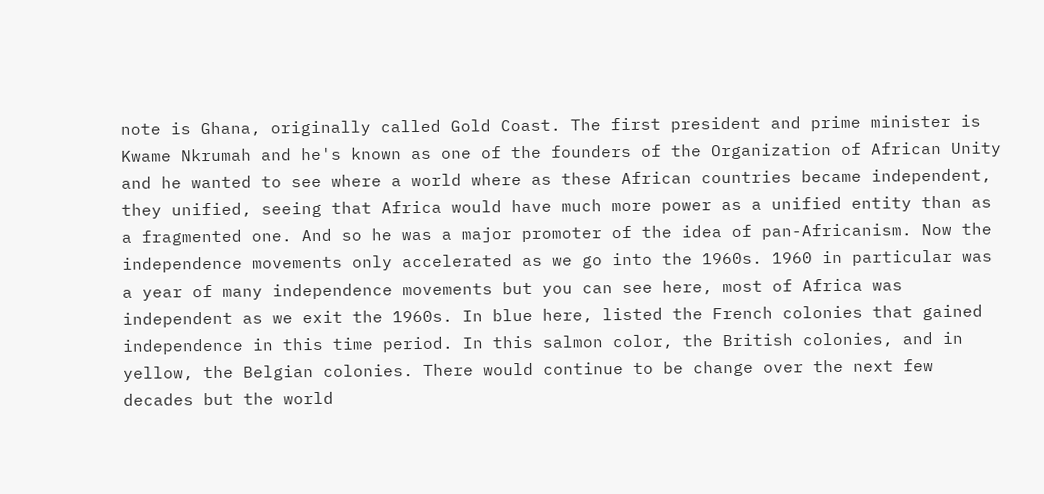note is Ghana, originally called Gold Coast. The first president and prime minister is Kwame Nkrumah and he's known as one of the founders of the Organization of African Unity and he wanted to see where a world where as these African countries became independent, they unified, seeing that Africa would have much more power as a unified entity than as a fragmented one. And so he was a major promoter of the idea of pan-Africanism. Now the independence movements only accelerated as we go into the 1960s. 1960 in particular was a year of many independence movements but you can see here, most of Africa was independent as we exit the 1960s. In blue here, listed the French colonies that gained independence in this time period. In this salmon color, the British colonies, and in yellow, the Belgian colonies. There would continue to be change over the next few decades but the world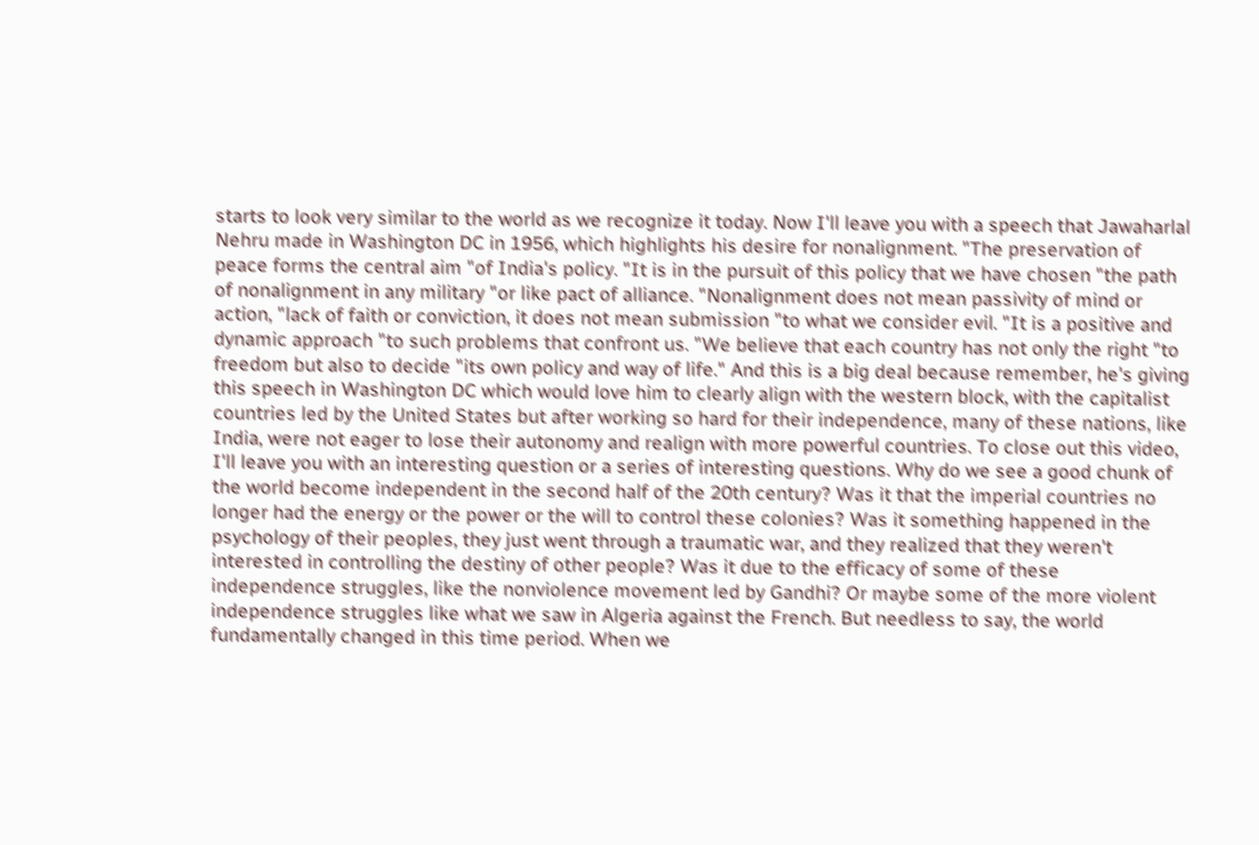starts to look very similar to the world as we recognize it today. Now I'll leave you with a speech that Jawaharlal Nehru made in Washington DC in 1956, which highlights his desire for nonalignment. "The preservation of peace forms the central aim "of India's policy. "It is in the pursuit of this policy that we have chosen "the path of nonalignment in any military "or like pact of alliance. "Nonalignment does not mean passivity of mind or action, "lack of faith or conviction, it does not mean submission "to what we consider evil. "It is a positive and dynamic approach "to such problems that confront us. "We believe that each country has not only the right "to freedom but also to decide "its own policy and way of life." And this is a big deal because remember, he's giving this speech in Washington DC which would love him to clearly align with the western block, with the capitalist countries led by the United States but after working so hard for their independence, many of these nations, like India, were not eager to lose their autonomy and realign with more powerful countries. To close out this video, I'll leave you with an interesting question or a series of interesting questions. Why do we see a good chunk of the world become independent in the second half of the 20th century? Was it that the imperial countries no longer had the energy or the power or the will to control these colonies? Was it something happened in the psychology of their peoples, they just went through a traumatic war, and they realized that they weren't interested in controlling the destiny of other people? Was it due to the efficacy of some of these independence struggles, like the nonviolence movement led by Gandhi? Or maybe some of the more violent independence struggles like what we saw in Algeria against the French. But needless to say, the world fundamentally changed in this time period. When we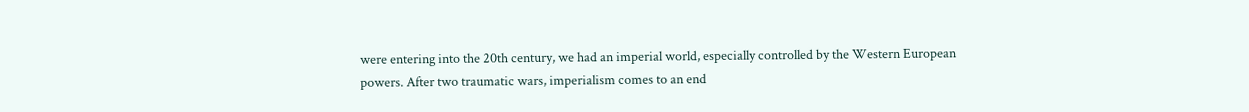were entering into the 20th century, we had an imperial world, especially controlled by the Western European powers. After two traumatic wars, imperialism comes to an end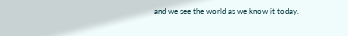and we see the world as we know it today.